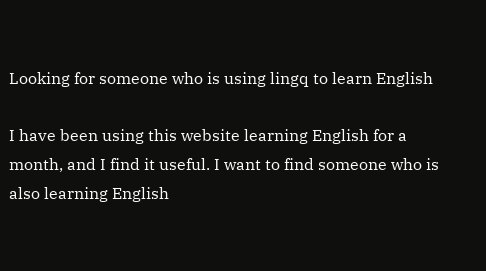Looking for someone who is using lingq to learn English

I have been using this website learning English for a month, and I find it useful. I want to find someone who is also learning English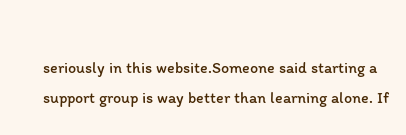seriously in this website.Someone said starting a support group is way better than learning alone. If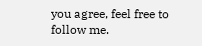you agree, feel free to follow me.